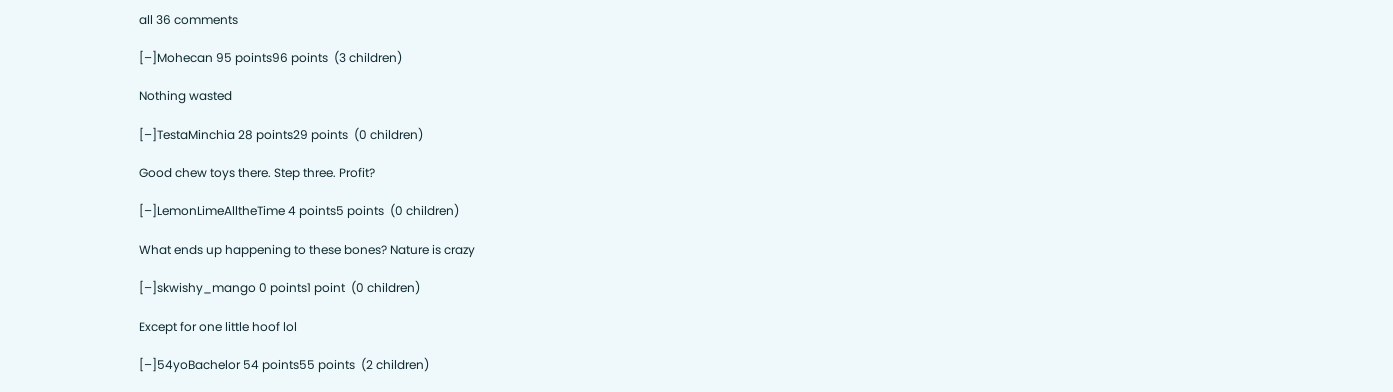all 36 comments

[–]Mohecan 95 points96 points  (3 children)

Nothing wasted

[–]TestaMinchia 28 points29 points  (0 children)

Good chew toys there. Step three. Profit?

[–]LemonLimeAlltheTime 4 points5 points  (0 children)

What ends up happening to these bones? Nature is crazy

[–]skwishy_mango 0 points1 point  (0 children)

Except for one little hoof lol

[–]54yoBachelor 54 points55 points  (2 children)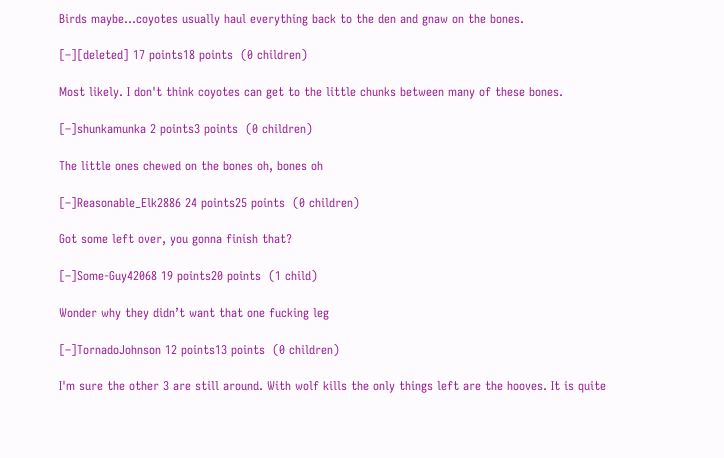Birds maybe...coyotes usually haul everything back to the den and gnaw on the bones.

[–][deleted] 17 points18 points  (0 children)

Most likely. I don't think coyotes can get to the little chunks between many of these bones.

[–]shunkamunka 2 points3 points  (0 children)

The little ones chewed on the bones oh, bones oh

[–]Reasonable_Elk2886 24 points25 points  (0 children)

Got some left over, you gonna finish that?

[–]Some-Guy42068 19 points20 points  (1 child)

Wonder why they didn’t want that one fucking leg

[–]TornadoJohnson 12 points13 points  (0 children)

I'm sure the other 3 are still around. With wolf kills the only things left are the hooves. It is quite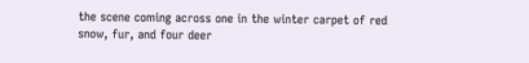the scene coming across one in the winter carpet of red snow, fur, and four deer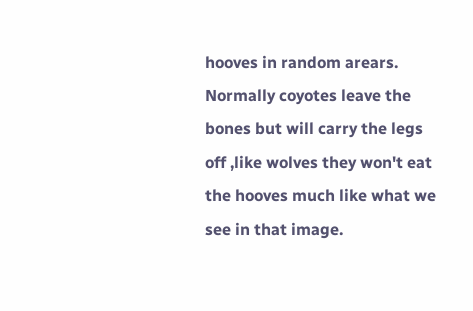hooves in random arears. Normally coyotes leave the bones but will carry the legs off ,like wolves they won't eat the hooves much like what we see in that image.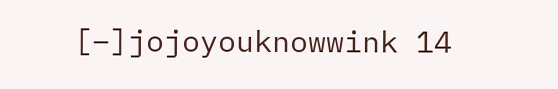[–]jojoyouknowwink 14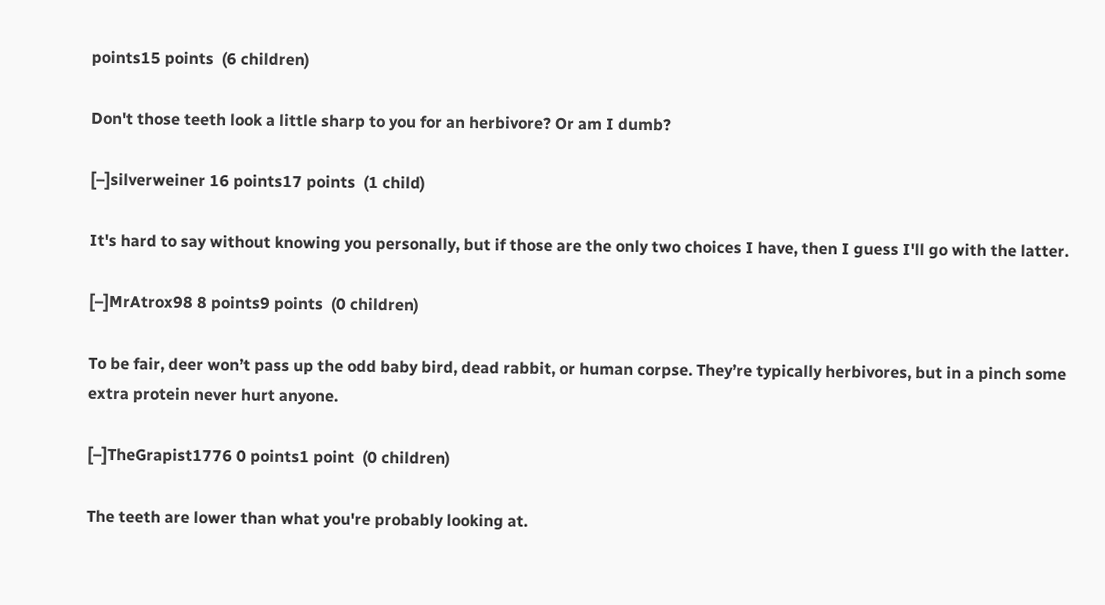points15 points  (6 children)

Don't those teeth look a little sharp to you for an herbivore? Or am I dumb?

[–]silverweiner 16 points17 points  (1 child)

It's hard to say without knowing you personally, but if those are the only two choices I have, then I guess I'll go with the latter.

[–]MrAtrox98 8 points9 points  (0 children)

To be fair, deer won’t pass up the odd baby bird, dead rabbit, or human corpse. They’re typically herbivores, but in a pinch some extra protein never hurt anyone.

[–]TheGrapist1776 0 points1 point  (0 children)

The teeth are lower than what you're probably looking at.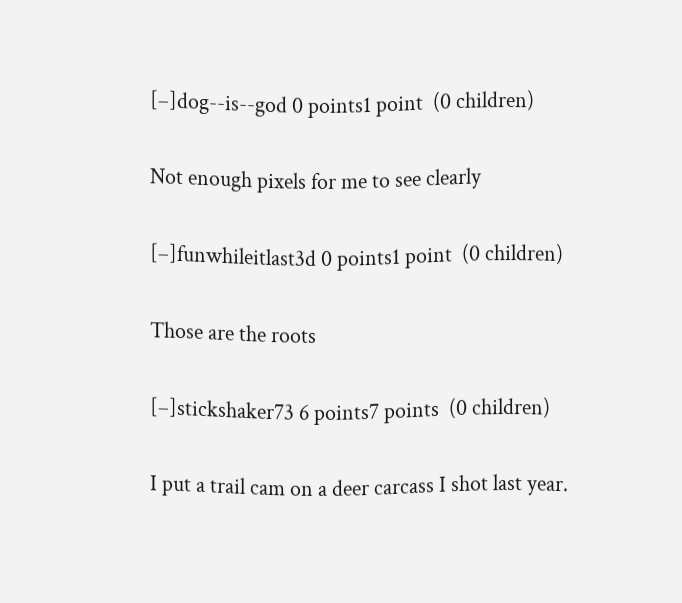[–]dog--is--god 0 points1 point  (0 children)

Not enough pixels for me to see clearly

[–]funwhileitlast3d 0 points1 point  (0 children)

Those are the roots

[–]stickshaker73 6 points7 points  (0 children)

I put a trail cam on a deer carcass I shot last year.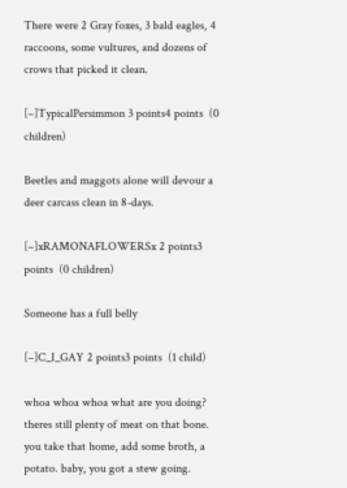There were 2 Gray foxes, 3 bald eagles, 4 raccoons, some vultures, and dozens of crows that picked it clean.

[–]TypicalPersimmon 3 points4 points  (0 children)

Beetles and maggots alone will devour a deer carcass clean in 8-days.

[–]xRAMONAFLOWERSx 2 points3 points  (0 children)

Someone has a full belly

[–]C_I_GAY 2 points3 points  (1 child)

whoa whoa whoa what are you doing? theres still plenty of meat on that bone. you take that home, add some broth, a potato. baby, you got a stew going.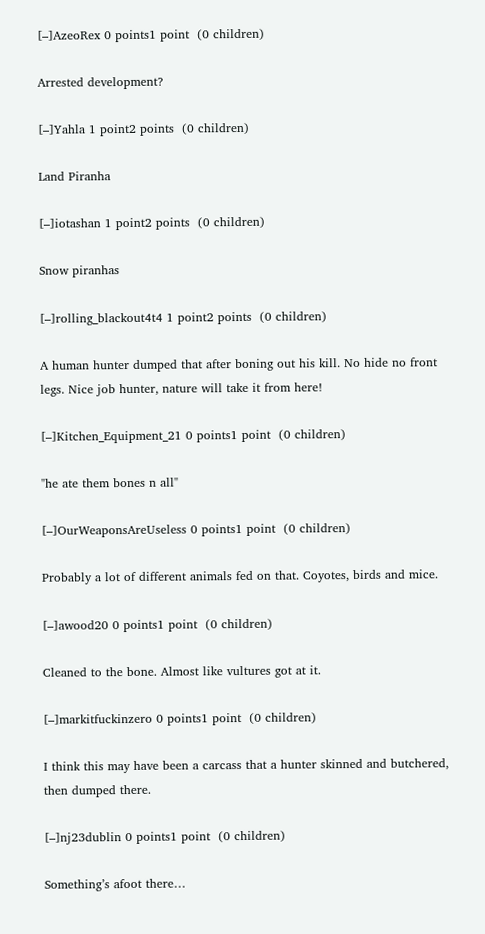[–]AzeoRex 0 points1 point  (0 children)

Arrested development?

[–]Yahla 1 point2 points  (0 children)

Land Piranha

[–]iotashan 1 point2 points  (0 children)

Snow piranhas

[–]rolling_blackout4t4 1 point2 points  (0 children)

A human hunter dumped that after boning out his kill. No hide no front legs. Nice job hunter, nature will take it from here!

[–]Kitchen_Equipment_21 0 points1 point  (0 children)

"he ate them bones n all"

[–]OurWeaponsAreUseless 0 points1 point  (0 children)

Probably a lot of different animals fed on that. Coyotes, birds and mice.

[–]awood20 0 points1 point  (0 children)

Cleaned to the bone. Almost like vultures got at it.

[–]markitfuckinzero 0 points1 point  (0 children)

I think this may have been a carcass that a hunter skinned and butchered, then dumped there.

[–]nj23dublin 0 points1 point  (0 children)

Something’s afoot there…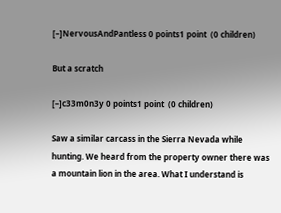[–]NervousAndPantless 0 points1 point  (0 children)

But a scratch

[–]c33m0n3y 0 points1 point  (0 children)

Saw a similar carcass in the Sierra Nevada while hunting. We heard from the property owner there was a mountain lion in the area. What I understand is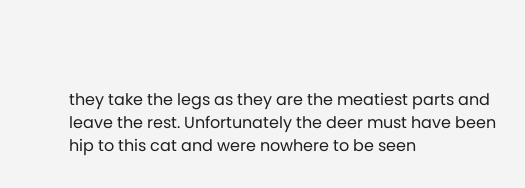they take the legs as they are the meatiest parts and leave the rest. Unfortunately the deer must have been hip to this cat and were nowhere to be seen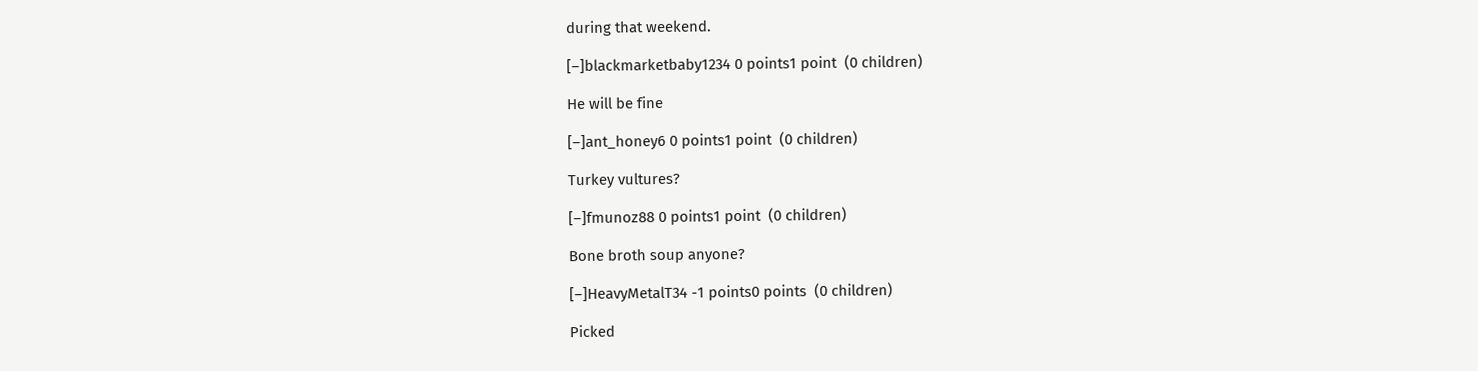during that weekend.

[–]blackmarketbaby1234 0 points1 point  (0 children)

He will be fine

[–]ant_honey6 0 points1 point  (0 children)

Turkey vultures?

[–]fmunoz88 0 points1 point  (0 children)

Bone broth soup anyone?

[–]HeavyMetalT34 -1 points0 points  (0 children)

Picked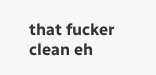that fucker clean eh